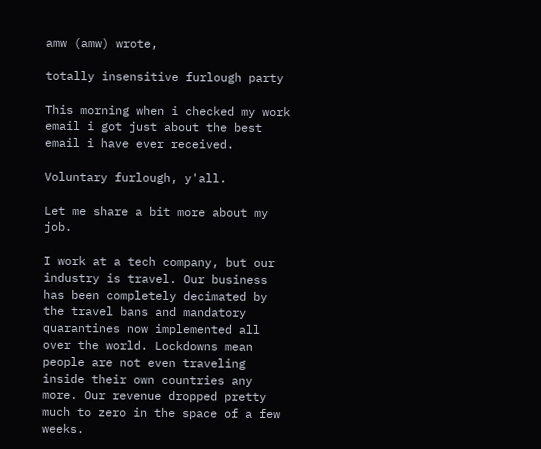amw (amw) wrote,

totally insensitive furlough party

This morning when i checked my work email i got just about the best email i have ever received.

Voluntary furlough, y'all.

Let me share a bit more about my job.

I work at a tech company, but our industry is travel. Our business has been completely decimated by the travel bans and mandatory quarantines now implemented all over the world. Lockdowns mean people are not even traveling inside their own countries any more. Our revenue dropped pretty much to zero in the space of a few weeks.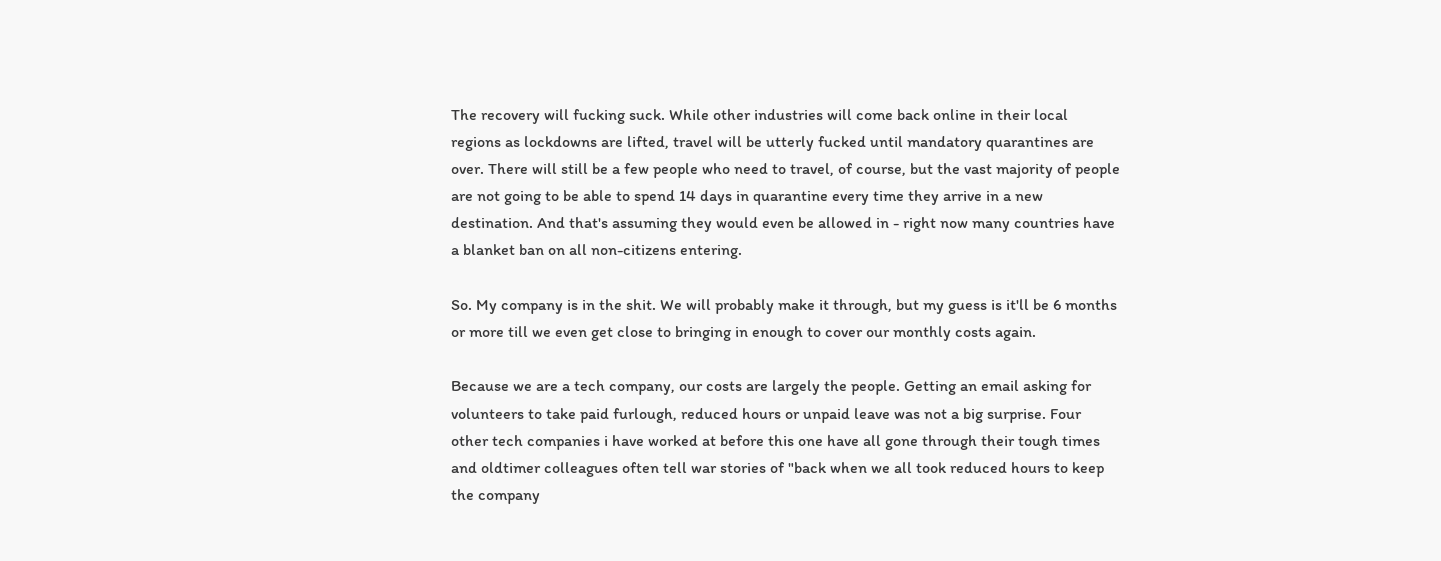The recovery will fucking suck. While other industries will come back online in their local regions as lockdowns are lifted, travel will be utterly fucked until mandatory quarantines are over. There will still be a few people who need to travel, of course, but the vast majority of people are not going to be able to spend 14 days in quarantine every time they arrive in a new destination. And that's assuming they would even be allowed in - right now many countries have a blanket ban on all non-citizens entering.

So. My company is in the shit. We will probably make it through, but my guess is it'll be 6 months or more till we even get close to bringing in enough to cover our monthly costs again.

Because we are a tech company, our costs are largely the people. Getting an email asking for volunteers to take paid furlough, reduced hours or unpaid leave was not a big surprise. Four other tech companies i have worked at before this one have all gone through their tough times and oldtimer colleagues often tell war stories of "back when we all took reduced hours to keep the company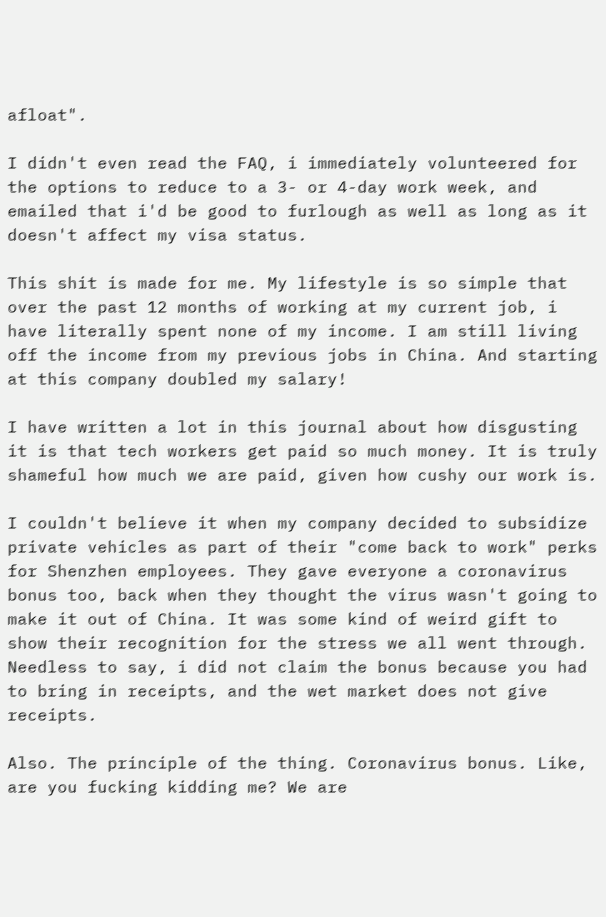afloat".

I didn't even read the FAQ, i immediately volunteered for the options to reduce to a 3- or 4-day work week, and emailed that i'd be good to furlough as well as long as it doesn't affect my visa status.

This shit is made for me. My lifestyle is so simple that over the past 12 months of working at my current job, i have literally spent none of my income. I am still living off the income from my previous jobs in China. And starting at this company doubled my salary!

I have written a lot in this journal about how disgusting it is that tech workers get paid so much money. It is truly shameful how much we are paid, given how cushy our work is.

I couldn't believe it when my company decided to subsidize private vehicles as part of their "come back to work" perks for Shenzhen employees. They gave everyone a coronavirus bonus too, back when they thought the virus wasn't going to make it out of China. It was some kind of weird gift to show their recognition for the stress we all went through. Needless to say, i did not claim the bonus because you had to bring in receipts, and the wet market does not give receipts.

Also. The principle of the thing. Coronavirus bonus. Like, are you fucking kidding me? We are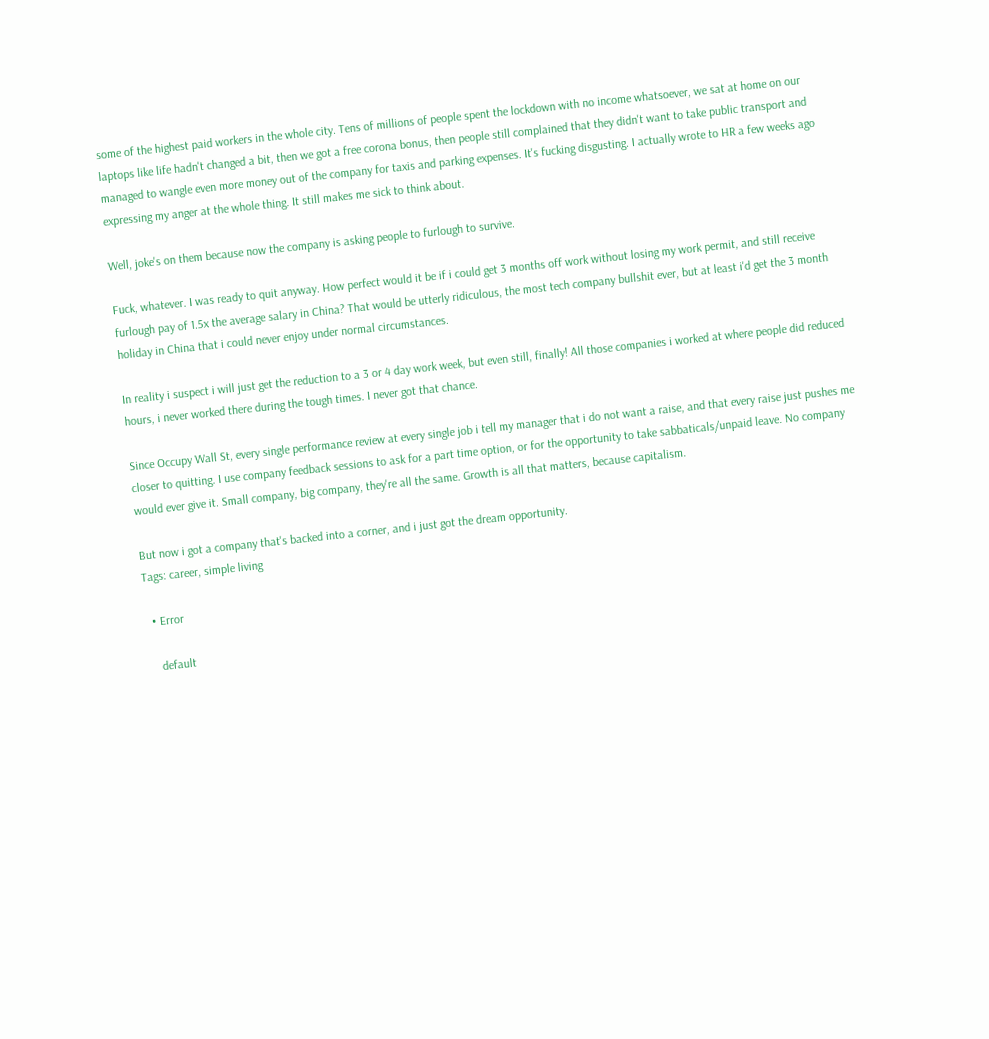some of the highest paid workers in the whole city. Tens of millions of people spent the lockdown with no income whatsoever, we sat at home on our laptops like life hadn't changed a bit, then we got a free corona bonus, then people still complained that they didn't want to take public transport and managed to wangle even more money out of the company for taxis and parking expenses. It's fucking disgusting. I actually wrote to HR a few weeks ago expressing my anger at the whole thing. It still makes me sick to think about.

Well, joke's on them because now the company is asking people to furlough to survive.

Fuck, whatever. I was ready to quit anyway. How perfect would it be if i could get 3 months off work without losing my work permit, and still receive furlough pay of 1.5x the average salary in China? That would be utterly ridiculous, the most tech company bullshit ever, but at least i'd get the 3 month holiday in China that i could never enjoy under normal circumstances.

In reality i suspect i will just get the reduction to a 3 or 4 day work week, but even still, finally! All those companies i worked at where people did reduced hours, i never worked there during the tough times. I never got that chance.

Since Occupy Wall St, every single performance review at every single job i tell my manager that i do not want a raise, and that every raise just pushes me closer to quitting. I use company feedback sessions to ask for a part time option, or for the opportunity to take sabbaticals/unpaid leave. No company would ever give it. Small company, big company, they're all the same. Growth is all that matters, because capitalism.

But now i got a company that's backed into a corner, and i just got the dream opportunity.
Tags: career, simple living

  • Error

    default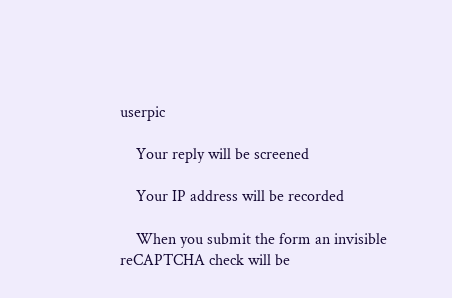userpic

    Your reply will be screened

    Your IP address will be recorded

    When you submit the form an invisible reCAPTCHA check will be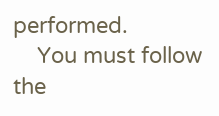performed.
    You must follow the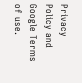Privacy Policy and Google Terms of use.